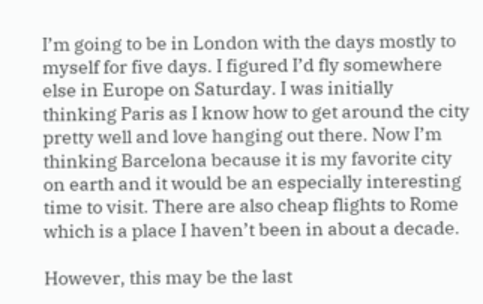I’m going to be in London with the days mostly to myself for five days. I figured I’d fly somewhere else in Europe on Saturday. I was initially thinking Paris as I know how to get around the city pretty well and love hanging out there. Now I’m thinking Barcelona because it is my favorite city on earth and it would be an especially interesting time to visit. There are also cheap flights to Rome which is a place I haven’t been in about a decade.

However, this may be the last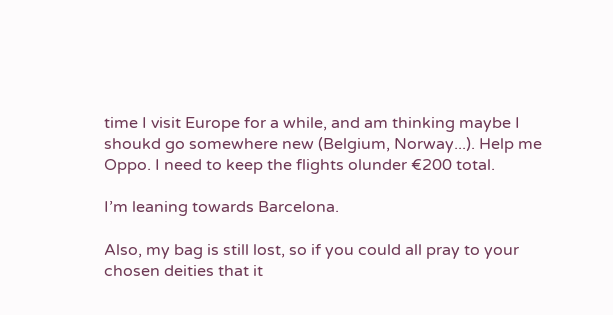time I visit Europe for a while, and am thinking maybe I shoukd go somewhere new (Belgium, Norway...). Help me Oppo. I need to keep the flights olunder €200 total.

I’m leaning towards Barcelona.

Also, my bag is still lost, so if you could all pray to your chosen deities that it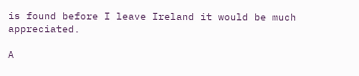is found before I leave Ireland it would be much appreciated.

A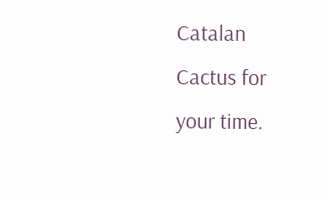Catalan Cactus for your time.